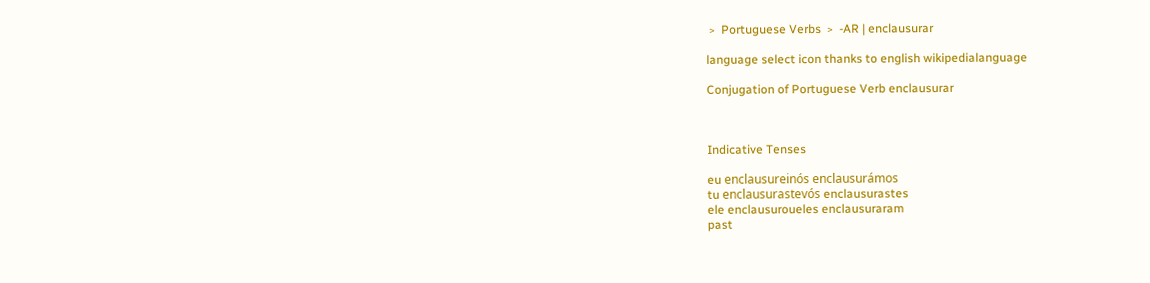﹥ Portuguese Verbs ﹥ -AR | enclausurar

language select icon thanks to english wikipedialanguage

Conjugation of Portuguese Verb enclausurar



Indicative Tenses

eu enclausureinós enclausurámos
tu enclausurastevós enclausurastes
ele enclausuroueles enclausuraram
past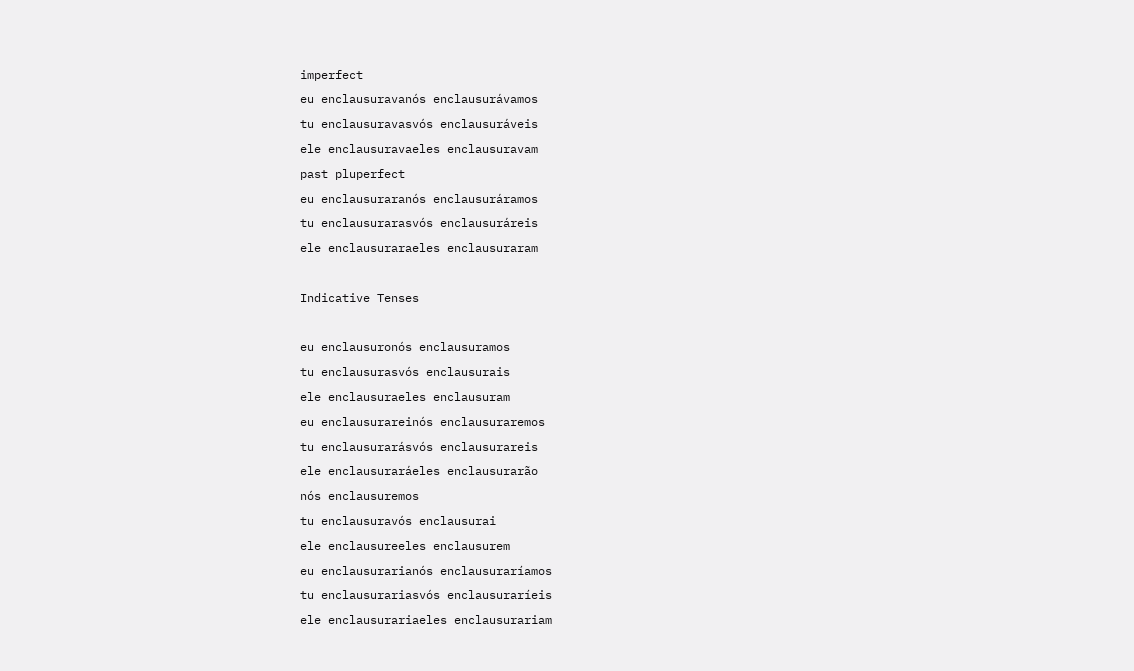imperfect
eu enclausuravanós enclausurávamos
tu enclausuravasvós enclausuráveis
ele enclausuravaeles enclausuravam
past pluperfect
eu enclausuraranós enclausuráramos
tu enclausurarasvós enclausuráreis
ele enclausuraraeles enclausuraram

Indicative Tenses

eu enclausuronós enclausuramos
tu enclausurasvós enclausurais
ele enclausuraeles enclausuram
eu enclausurareinós enclausuraremos
tu enclausurarásvós enclausurareis
ele enclausuraráeles enclausurarão
nós enclausuremos
tu enclausuravós enclausurai
ele enclausureeles enclausurem
eu enclausurarianós enclausuraríamos
tu enclausurariasvós enclausuraríeis
ele enclausurariaeles enclausurariam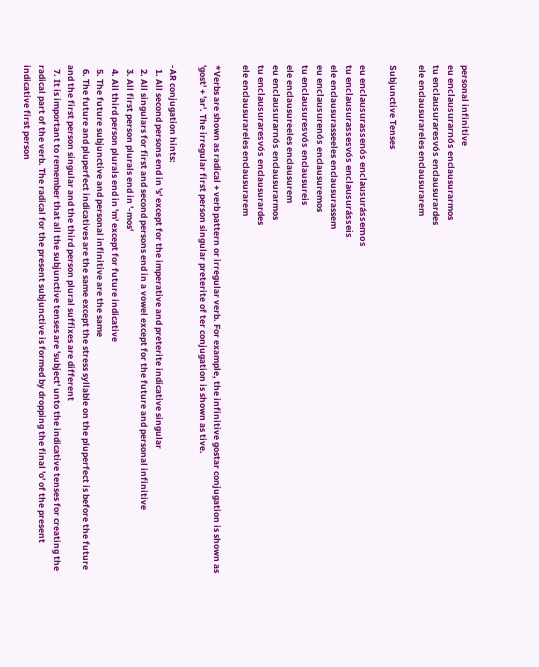personal infinitive
eu enclausurarnós enclausurarmos
tu enclausuraresvós enclausurardes
ele enclausurareles enclausurarem

Subjunctive Tenses

eu enclausurassenós enclausurássemos
tu enclausurassesvós enclausurásseis
ele enclausurasseeles enclausurassem
eu enclausurenós enclausuremos
tu enclausuresvós enclausureis
ele enclausureeles enclausurem
eu enclausurarnós enclausurarmos
tu enclausuraresvós enclausurardes
ele enclausurareles enclausurarem

*Verbs are shown as radical + verb pattern or irregular verb. For example, the infinitive gostar conjugation is shown as 'gost' + 'ar'. The irregular first person singular preterite of ter conjugation is shown as tive.

-AR conjugation hints:
  1. All second persons end in 's' except for the imperative and preterite indicative singular
  2. All singulars for first and second persons end in a vowel except for the future and personal infinitive
  3. All first person plurals end in '-mos'
  4. All third person plurals end in 'm' except for future indicative
  5. The future subjunctive and personal infinitive are the same
  6. The future and pluperfect indicatives are the same except the stress syllable on the pluperfect is before the future and the first person singular and the third person plural suffixes are different
  7. It is important to remember that all the subjunctive tenses are 'subject' unto the indicative tenses for creating the radical part of the verb. The radical for the present subjunctive is formed by dropping the final 'o' of the present indicative first person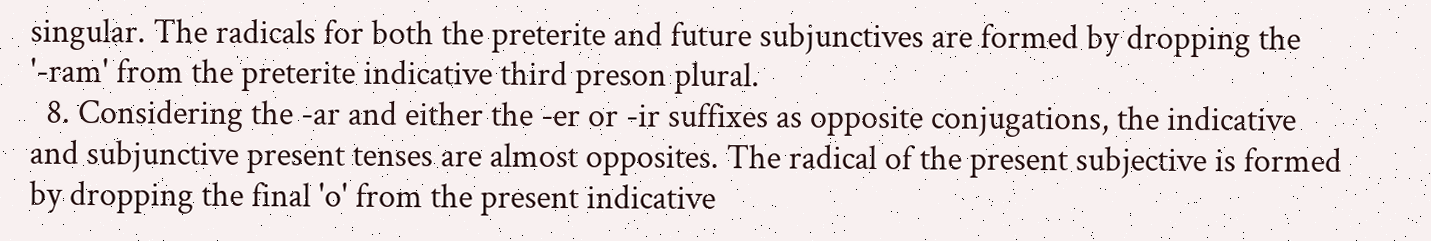singular. The radicals for both the preterite and future subjunctives are formed by dropping the '-ram' from the preterite indicative third preson plural.
  8. Considering the -ar and either the -er or -ir suffixes as opposite conjugations, the indicative and subjunctive present tenses are almost opposites. The radical of the present subjective is formed by dropping the final 'o' from the present indicative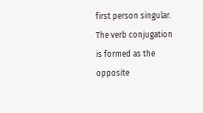first person singular. The verb conjugation is formed as the opposite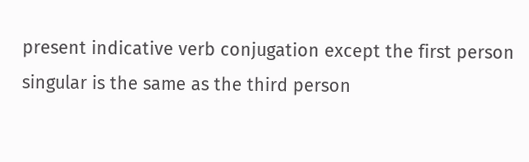present indicative verb conjugation except the first person singular is the same as the third person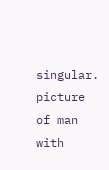singular.
picture of man with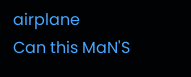airplane
Can this MaN'S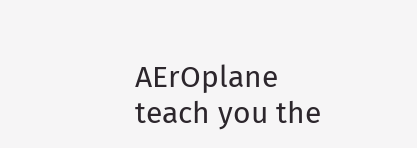AErOplane teach you the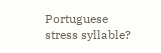Portuguese stress syllable?